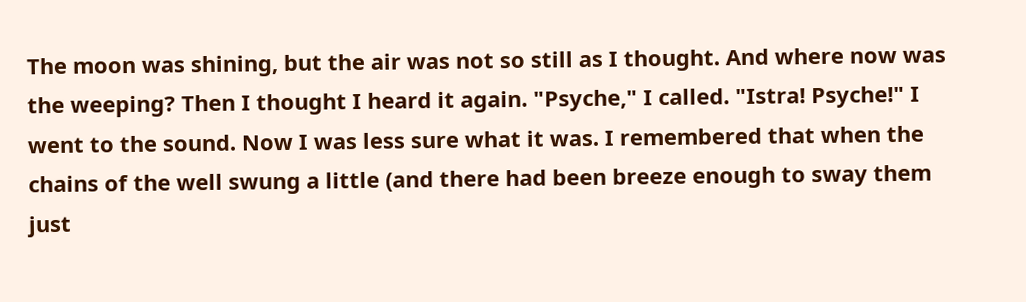The moon was shining, but the air was not so still as I thought. And where now was the weeping? Then I thought I heard it again. "Psyche," I called. "Istra! Psyche!" I went to the sound. Now I was less sure what it was. I remembered that when the chains of the well swung a little (and there had been breeze enough to sway them just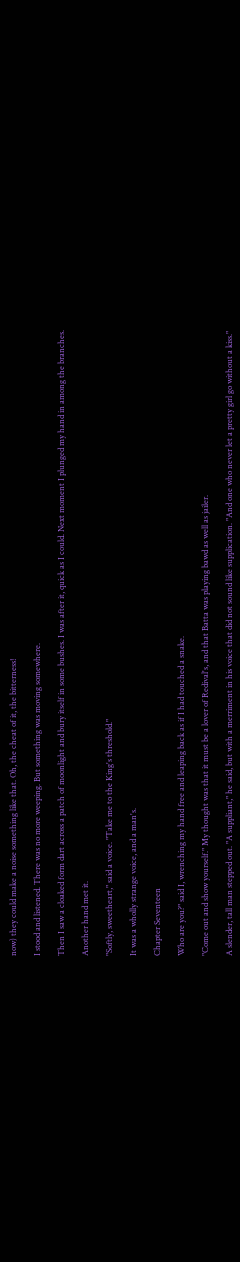now) they could make a noise something like that. Oh, the cheat of it, the bitterness!

I stood and listened. There was no more weeping. But something was moving somewhere.

Then I saw a cloaked form dart across a patch of moonlight and bury itself in some bushes. I was after it, quick as I could. Next moment I plunged my hand in among the branches.

Another hand met it.

"Softly, sweetheart," said a voice. "Take me to the King's threshold."

It was a wholly strange voice, and a man's.

Chapter Seventeen

Who are you?" said I, wrenching my hand free and leaping back as if I had touched a snake.

"Come out and show yourself." My thought was that it must be a lover of Redival's, and that Batta was playing bawd as well as jailer.

A slender, tall man stepped out. "A suppliant," he said, but with a merriment in his voice that did not sound like supplication. "And one who never let a pretty girl go without a kiss."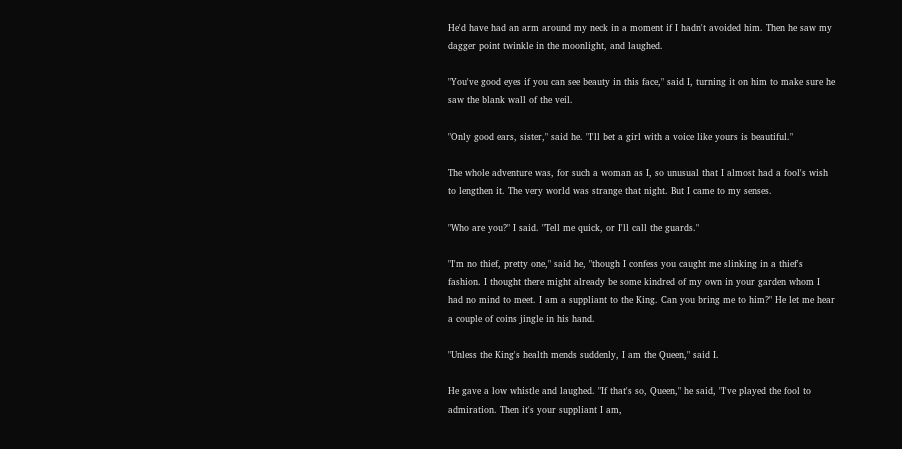He'd have had an arm around my neck in a moment if I hadn't avoided him. Then he saw my dagger point twinkle in the moonlight, and laughed.

"You've good eyes if you can see beauty in this face," said I, turning it on him to make sure he saw the blank wall of the veil.

"Only good ears, sister," said he. "I'll bet a girl with a voice like yours is beautiful."

The whole adventure was, for such a woman as I, so unusual that I almost had a fool's wish to lengthen it. The very world was strange that night. But I came to my senses.

"Who are you?" I said. "Tell me quick, or I'll call the guards."

"I'm no thief, pretty one," said he, "though I confess you caught me slinking in a thief's fashion. I thought there might already be some kindred of my own in your garden whom I had no mind to meet. I am a suppliant to the King. Can you bring me to him?" He let me hear a couple of coins jingle in his hand.

"Unless the King's health mends suddenly, I am the Queen," said I.

He gave a low whistle and laughed. "If that's so, Queen," he said, "I've played the fool to admiration. Then it's your suppliant I am,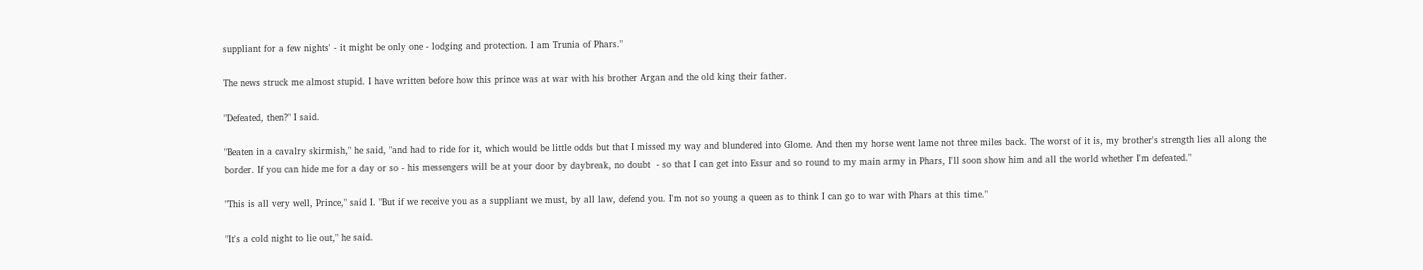suppliant for a few nights' - it might be only one - lodging and protection. I am Trunia of Phars."

The news struck me almost stupid. I have written before how this prince was at war with his brother Argan and the old king their father.

"Defeated, then?" I said.

"Beaten in a cavalry skirmish," he said, "and had to ride for it, which would be little odds but that I missed my way and blundered into Glome. And then my horse went lame not three miles back. The worst of it is, my brother's strength lies all along the border. If you can hide me for a day or so - his messengers will be at your door by daybreak, no doubt  - so that I can get into Essur and so round to my main army in Phars, I'll soon show him and all the world whether I'm defeated."

"This is all very well, Prince," said I. "But if we receive you as a suppliant we must, by all law, defend you. I'm not so young a queen as to think I can go to war with Phars at this time."

"It's a cold night to lie out," he said.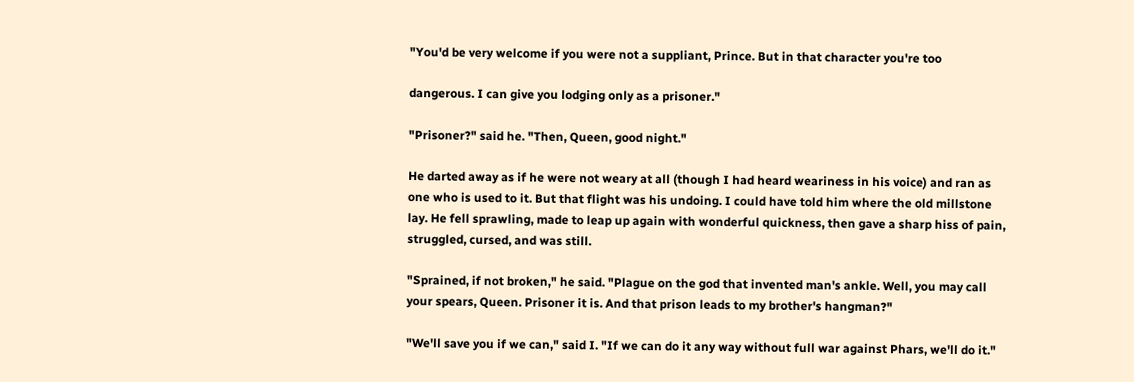"You'd be very welcome if you were not a suppliant, Prince. But in that character you're too

dangerous. I can give you lodging only as a prisoner."

"Prisoner?" said he. "Then, Queen, good night."

He darted away as if he were not weary at all (though I had heard weariness in his voice) and ran as one who is used to it. But that flight was his undoing. I could have told him where the old millstone lay. He fell sprawling, made to leap up again with wonderful quickness, then gave a sharp hiss of pain, struggled, cursed, and was still.

"Sprained, if not broken," he said. "Plague on the god that invented man's ankle. Well, you may call your spears, Queen. Prisoner it is. And that prison leads to my brother's hangman?"

"We'll save you if we can," said I. "If we can do it any way without full war against Phars, we'll do it."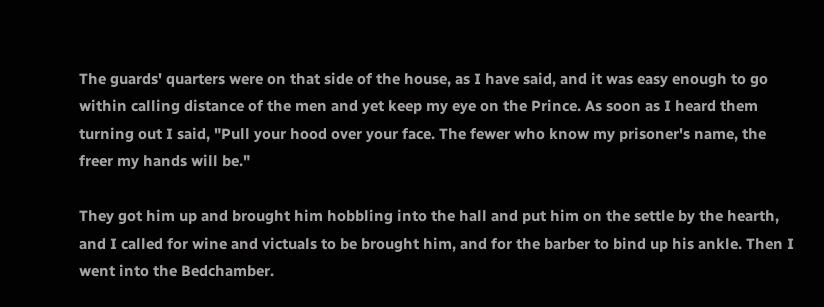The guards' quarters were on that side of the house, as I have said, and it was easy enough to go within calling distance of the men and yet keep my eye on the Prince. As soon as I heard them turning out I said, "Pull your hood over your face. The fewer who know my prisoner's name, the freer my hands will be."

They got him up and brought him hobbling into the hall and put him on the settle by the hearth, and I called for wine and victuals to be brought him, and for the barber to bind up his ankle. Then I went into the Bedchamber.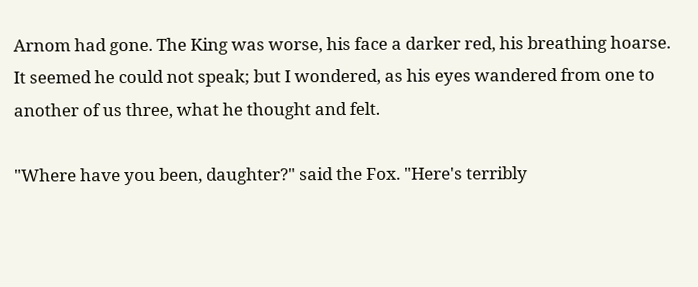Arnom had gone. The King was worse, his face a darker red, his breathing hoarse. It seemed he could not speak; but I wondered, as his eyes wandered from one to another of us three, what he thought and felt.

"Where have you been, daughter?" said the Fox. "Here's terribly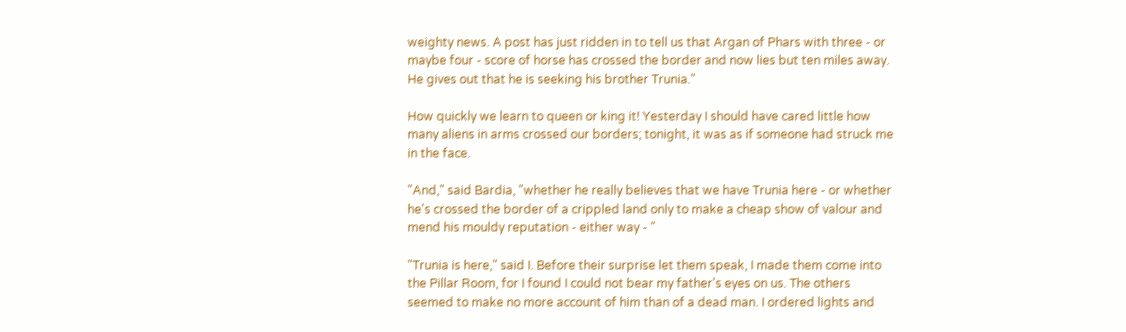weighty news. A post has just ridden in to tell us that Argan of Phars with three - or maybe four - score of horse has crossed the border and now lies but ten miles away. He gives out that he is seeking his brother Trunia."

How quickly we learn to queen or king it! Yesterday I should have cared little how many aliens in arms crossed our borders; tonight, it was as if someone had struck me in the face.

"And," said Bardia, "whether he really believes that we have Trunia here - or whether he's crossed the border of a crippled land only to make a cheap show of valour and mend his mouldy reputation - either way - "

"Trunia is here," said I. Before their surprise let them speak, I made them come into the Pillar Room, for I found I could not bear my father's eyes on us. The others seemed to make no more account of him than of a dead man. I ordered lights and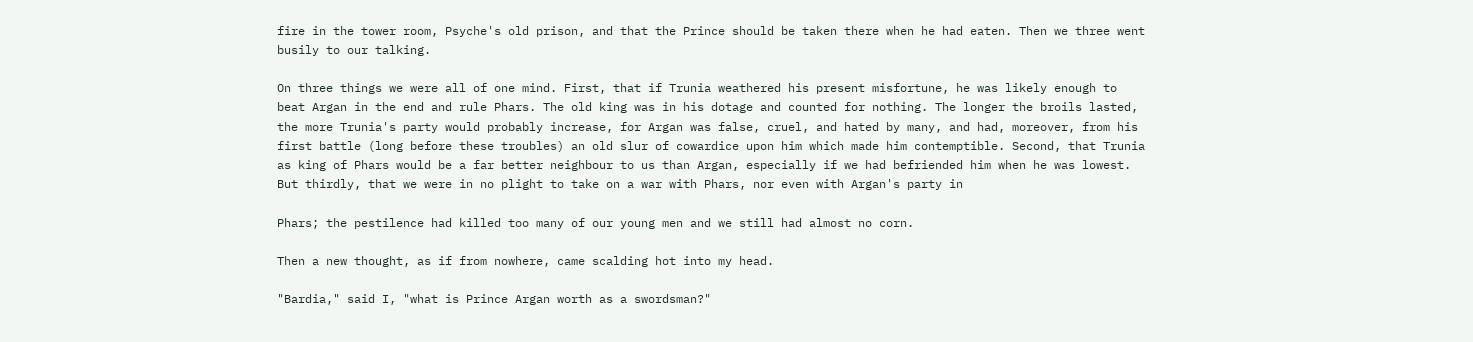fire in the tower room, Psyche's old prison, and that the Prince should be taken there when he had eaten. Then we three went busily to our talking.

On three things we were all of one mind. First, that if Trunia weathered his present misfortune, he was likely enough to beat Argan in the end and rule Phars. The old king was in his dotage and counted for nothing. The longer the broils lasted, the more Trunia's party would probably increase, for Argan was false, cruel, and hated by many, and had, moreover, from his first battle (long before these troubles) an old slur of cowardice upon him which made him contemptible. Second, that Trunia as king of Phars would be a far better neighbour to us than Argan, especially if we had befriended him when he was lowest. But thirdly, that we were in no plight to take on a war with Phars, nor even with Argan's party in

Phars; the pestilence had killed too many of our young men and we still had almost no corn.

Then a new thought, as if from nowhere, came scalding hot into my head.

"Bardia," said I, "what is Prince Argan worth as a swordsman?"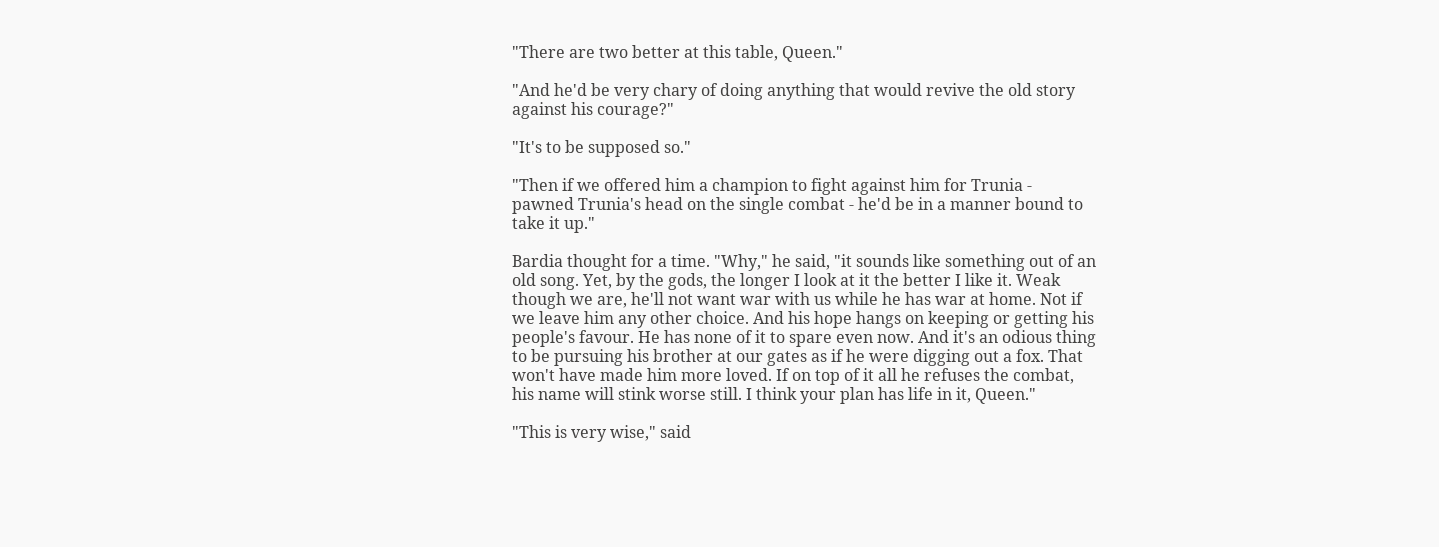"There are two better at this table, Queen."

"And he'd be very chary of doing anything that would revive the old story against his courage?"

"It's to be supposed so."

"Then if we offered him a champion to fight against him for Trunia - pawned Trunia's head on the single combat - he'd be in a manner bound to take it up."

Bardia thought for a time. "Why," he said, "it sounds like something out of an old song. Yet, by the gods, the longer I look at it the better I like it. Weak though we are, he'll not want war with us while he has war at home. Not if we leave him any other choice. And his hope hangs on keeping or getting his people's favour. He has none of it to spare even now. And it's an odious thing to be pursuing his brother at our gates as if he were digging out a fox. That won't have made him more loved. If on top of it all he refuses the combat, his name will stink worse still. I think your plan has life in it, Queen."

"This is very wise," said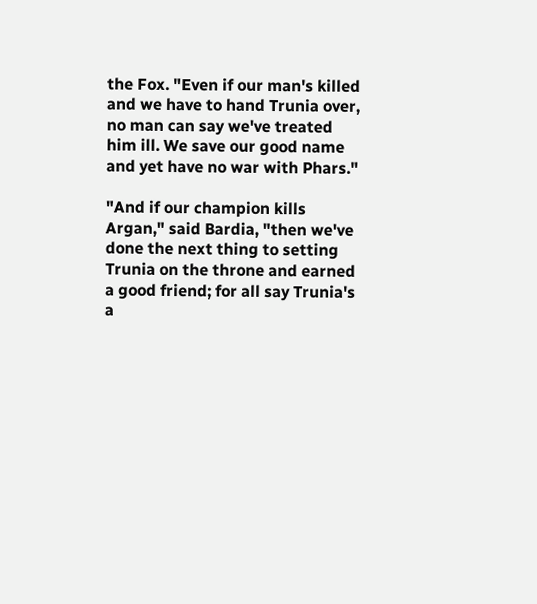the Fox. "Even if our man's killed and we have to hand Trunia over, no man can say we've treated him ill. We save our good name and yet have no war with Phars."

"And if our champion kills Argan," said Bardia, "then we've done the next thing to setting Trunia on the throne and earned a good friend; for all say Trunia's a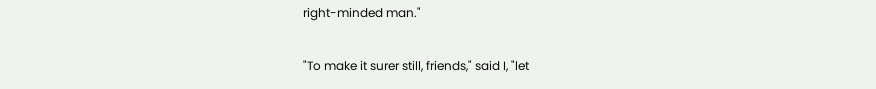right-minded man."

"To make it surer still, friends," said I, "let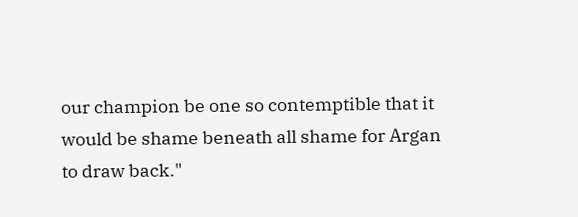our champion be one so contemptible that it would be shame beneath all shame for Argan to draw back."